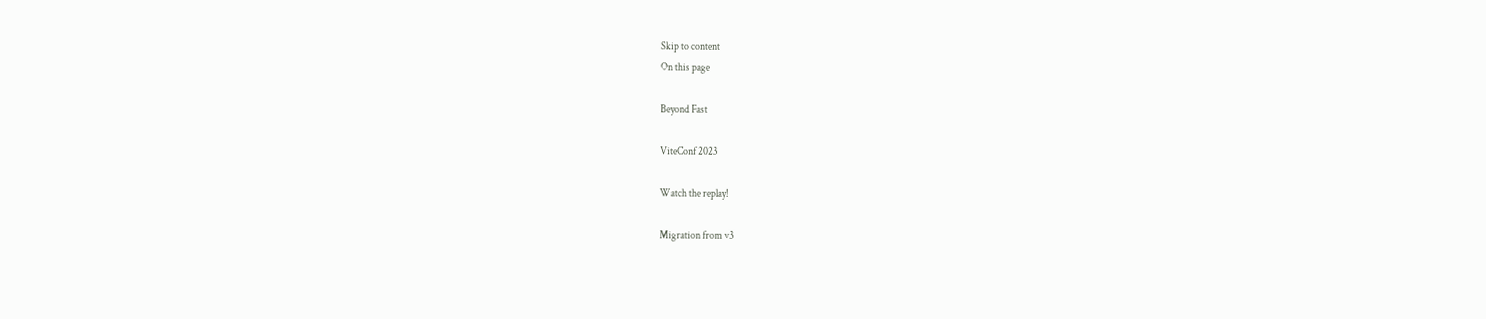Skip to content
On this page

Beyond Fast

ViteConf 2023

Watch the replay!

Migration from v3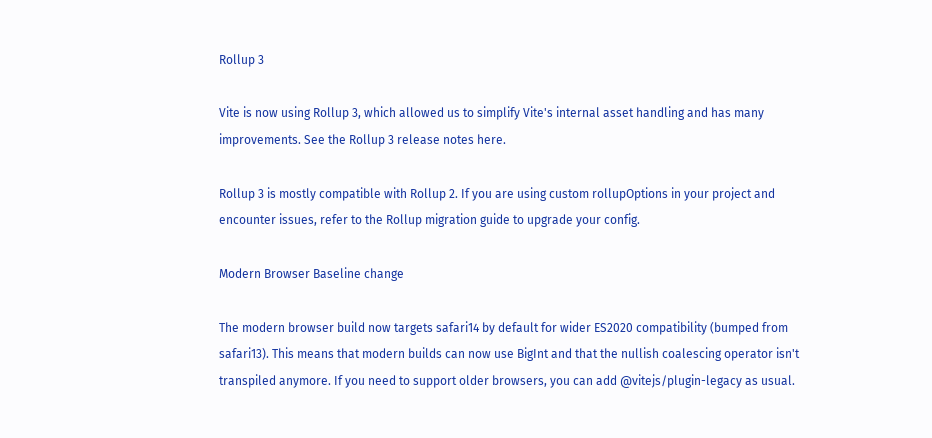Rollup 3

Vite is now using Rollup 3, which allowed us to simplify Vite's internal asset handling and has many improvements. See the Rollup 3 release notes here.

Rollup 3 is mostly compatible with Rollup 2. If you are using custom rollupOptions in your project and encounter issues, refer to the Rollup migration guide to upgrade your config.

Modern Browser Baseline change

The modern browser build now targets safari14 by default for wider ES2020 compatibility (bumped from safari13). This means that modern builds can now use BigInt and that the nullish coalescing operator isn't transpiled anymore. If you need to support older browsers, you can add @vitejs/plugin-legacy as usual.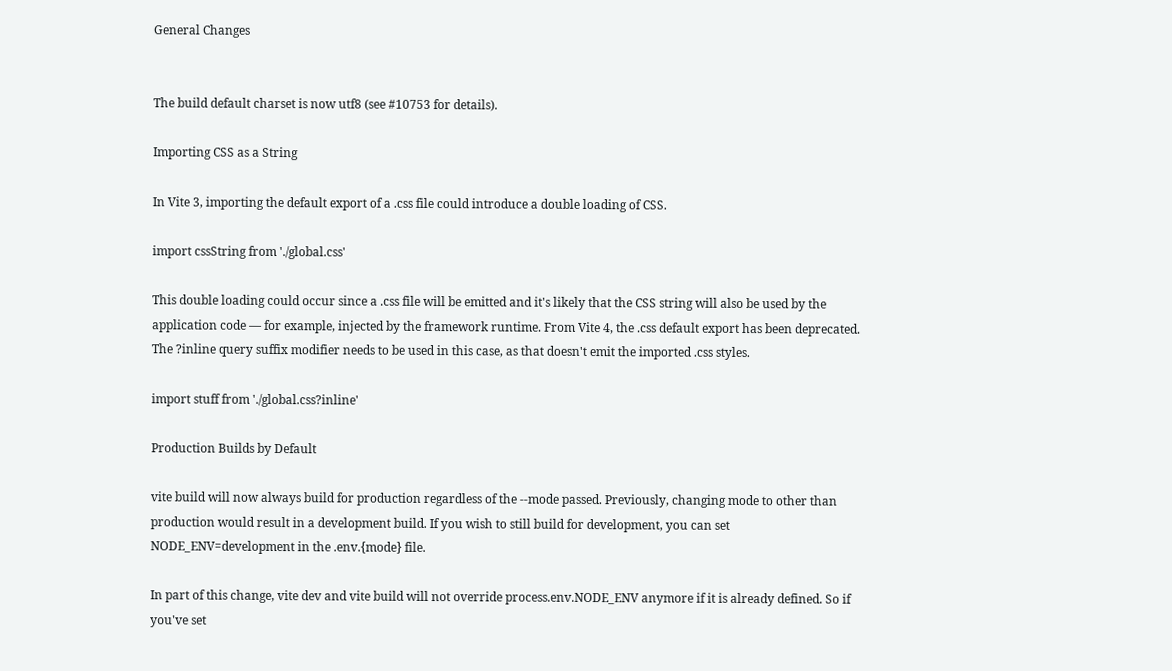General Changes


The build default charset is now utf8 (see #10753 for details).

Importing CSS as a String

In Vite 3, importing the default export of a .css file could introduce a double loading of CSS.

import cssString from './global.css'

This double loading could occur since a .css file will be emitted and it's likely that the CSS string will also be used by the application code — for example, injected by the framework runtime. From Vite 4, the .css default export has been deprecated. The ?inline query suffix modifier needs to be used in this case, as that doesn't emit the imported .css styles.

import stuff from './global.css?inline'

Production Builds by Default

vite build will now always build for production regardless of the --mode passed. Previously, changing mode to other than production would result in a development build. If you wish to still build for development, you can set NODE_ENV=development in the .env.{mode} file.

In part of this change, vite dev and vite build will not override process.env.NODE_ENV anymore if it is already defined. So if you've set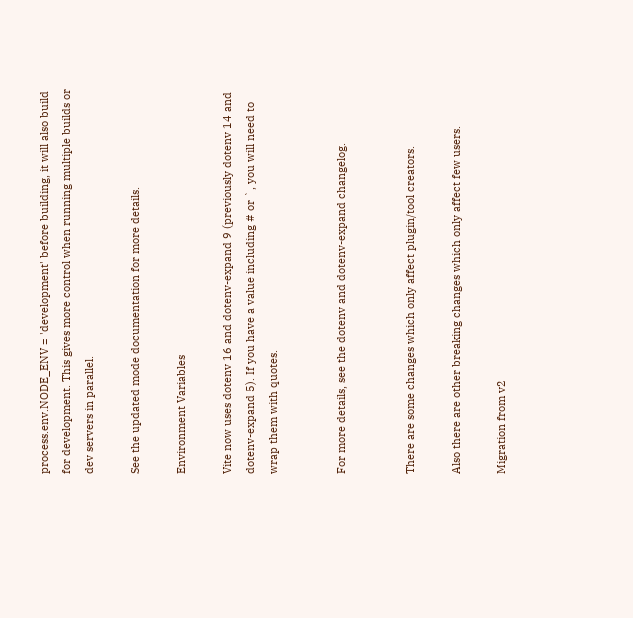process.env.NODE_ENV = 'development' before building, it will also build for development. This gives more control when running multiple builds or dev servers in parallel.

See the updated mode documentation for more details.

Environment Variables

Vite now uses dotenv 16 and dotenv-expand 9 (previously dotenv 14 and dotenv-expand 5). If you have a value including # or `, you will need to wrap them with quotes.


For more details, see the dotenv and dotenv-expand changelog.


There are some changes which only affect plugin/tool creators.

Also there are other breaking changes which only affect few users.

Migration from v2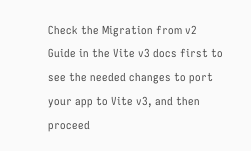Check the Migration from v2 Guide in the Vite v3 docs first to see the needed changes to port your app to Vite v3, and then proceed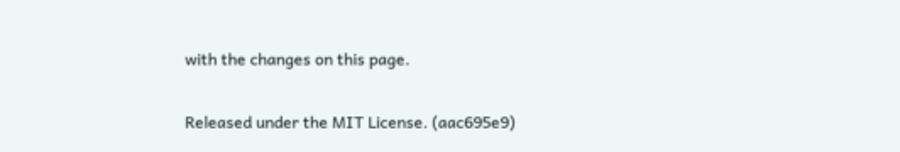with the changes on this page.

Released under the MIT License. (aac695e9)